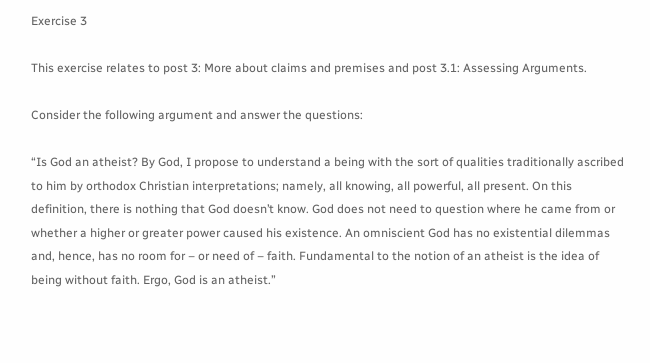Exercise 3

This exercise relates to post 3: More about claims and premises and post 3.1: Assessing Arguments.

Consider the following argument and answer the questions:

“Is God an atheist? By God, I propose to understand a being with the sort of qualities traditionally ascribed to him by orthodox Christian interpretations; namely, all knowing, all powerful, all present. On this definition, there is nothing that God doesn’t know. God does not need to question where he came from or whether a higher or greater power caused his existence. An omniscient God has no existential dilemmas and, hence, has no room for – or need of – faith. Fundamental to the notion of an atheist is the idea of being without faith. Ergo, God is an atheist.”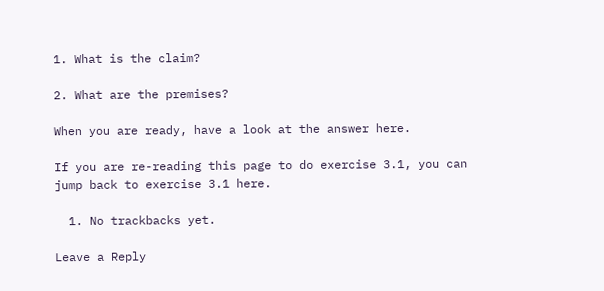1. What is the claim?

2. What are the premises?

When you are ready, have a look at the answer here.

If you are re-reading this page to do exercise 3.1, you can jump back to exercise 3.1 here.

  1. No trackbacks yet.

Leave a Reply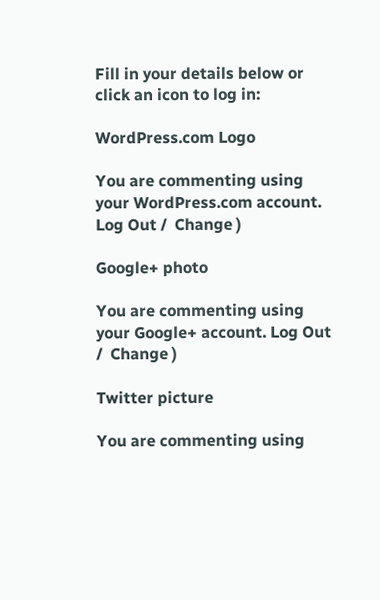Fill in your details below or click an icon to log in:

WordPress.com Logo

You are commenting using your WordPress.com account. Log Out /  Change )

Google+ photo

You are commenting using your Google+ account. Log Out /  Change )

Twitter picture

You are commenting using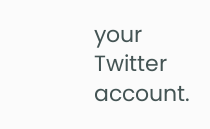your Twitter account.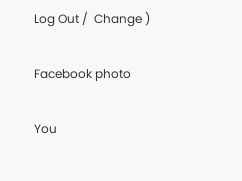Log Out /  Change )

Facebook photo

You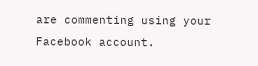are commenting using your Facebook account.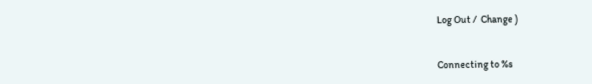Log Out /  Change )


Connecting to %s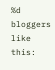%d bloggers like this: